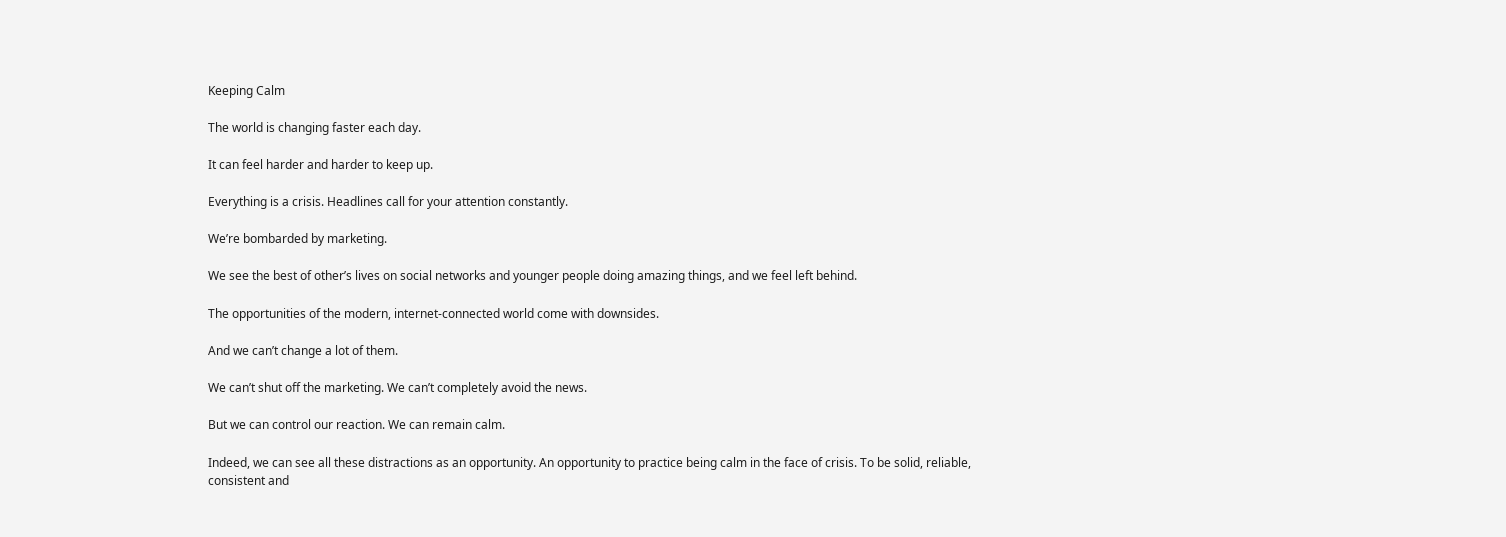Keeping Calm

The world is changing faster each day.

It can feel harder and harder to keep up.

Everything is a crisis. Headlines call for your attention constantly.

We’re bombarded by marketing.

We see the best of other’s lives on social networks and younger people doing amazing things, and we feel left behind.

The opportunities of the modern, internet-connected world come with downsides.

And we can’t change a lot of them.

We can’t shut off the marketing. We can’t completely avoid the news.

But we can control our reaction. We can remain calm.

Indeed, we can see all these distractions as an opportunity. An opportunity to practice being calm in the face of crisis. To be solid, reliable, consistent and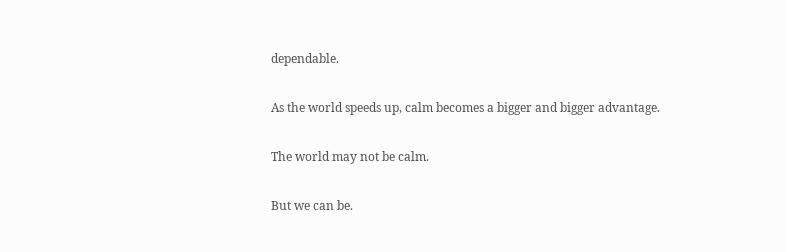dependable.

As the world speeds up, calm becomes a bigger and bigger advantage.

The world may not be calm.

But we can be.